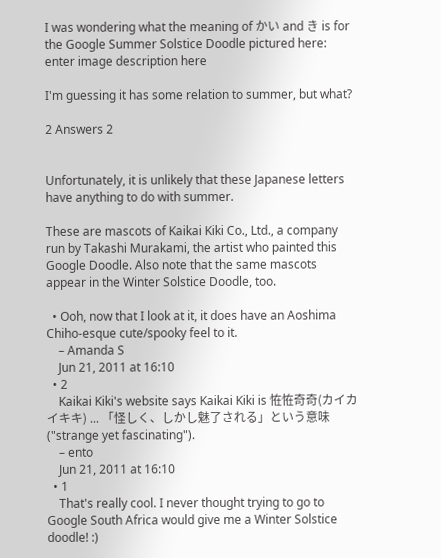I was wondering what the meaning of かい and き is for the Google Summer Solstice Doodle pictured here: enter image description here

I'm guessing it has some relation to summer, but what?

2 Answers 2


Unfortunately, it is unlikely that these Japanese letters have anything to do with summer.

These are mascots of Kaikai Kiki Co., Ltd., a company run by Takashi Murakami, the artist who painted this Google Doodle. Also note that the same mascots appear in the Winter Solstice Doodle, too.

  • Ooh, now that I look at it, it does have an Aoshima Chiho-esque cute/spooky feel to it.
    – Amanda S
    Jun 21, 2011 at 16:10
  • 2
    Kaikai Kiki's website says Kaikai Kiki is 恠恠奇奇(カイカイキキ) ... 「怪しく、しかし魅了される」という意味 ("strange yet fascinating").
    – ento
    Jun 21, 2011 at 16:10
  • 1
    That's really cool. I never thought trying to go to Google South Africa would give me a Winter Solstice doodle! :)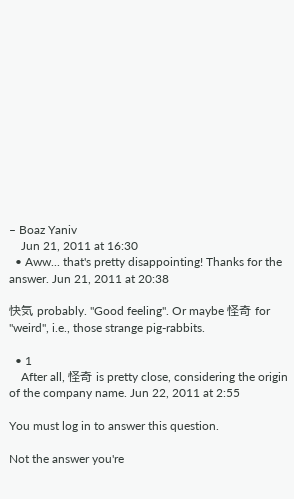– Boaz Yaniv
    Jun 21, 2011 at 16:30
  • Aww... that's pretty disappointing! Thanks for the answer. Jun 21, 2011 at 20:38

快気 probably. "Good feeling". Or maybe 怪奇 for "weird", i.e., those strange pig-rabbits.

  • 1
    After all, 怪奇 is pretty close, considering the origin of the company name. Jun 22, 2011 at 2:55

You must log in to answer this question.

Not the answer you're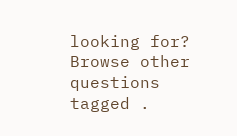looking for? Browse other questions tagged .